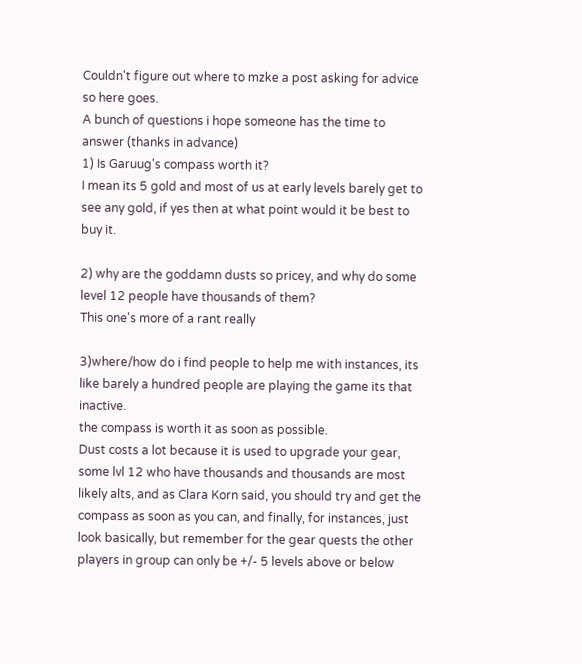Couldn't figure out where to mzke a post asking for advice so here goes.
A bunch of questions i hope someone has the time to answer (thanks in advance)
1) Is Garuug's compass worth it?
I mean its 5 gold and most of us at early levels barely get to see any gold, if yes then at what point would it be best to buy it.

2) why are the goddamn dusts so pricey, and why do some level 12 people have thousands of them?
This one's more of a rant really

3)where/how do i find people to help me with instances, its like barely a hundred people are playing the game its that inactive.
the compass is worth it as soon as possible.
Dust costs a lot because it is used to upgrade your gear, some lvl 12 who have thousands and thousands are most likely alts, and as Clara Korn said, you should try and get the compass as soon as you can, and finally, for instances, just look basically, but remember for the gear quests the other players in group can only be +/- 5 levels above or below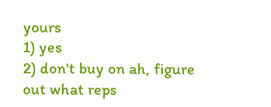yours
1) yes
2) don't buy on ah, figure out what reps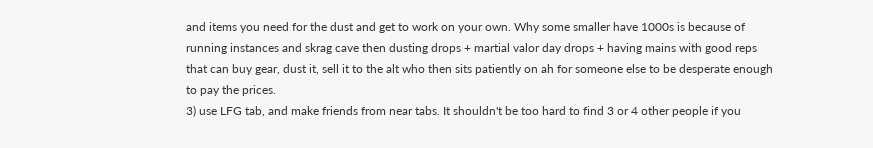and items you need for the dust and get to work on your own. Why some smaller have 1000s is because of running instances and skrag cave then dusting drops + martial valor day drops + having mains with good reps that can buy gear, dust it, sell it to the alt who then sits patiently on ah for someone else to be desperate enough to pay the prices.
3) use LFG tab, and make friends from near tabs. It shouldn't be too hard to find 3 or 4 other people if you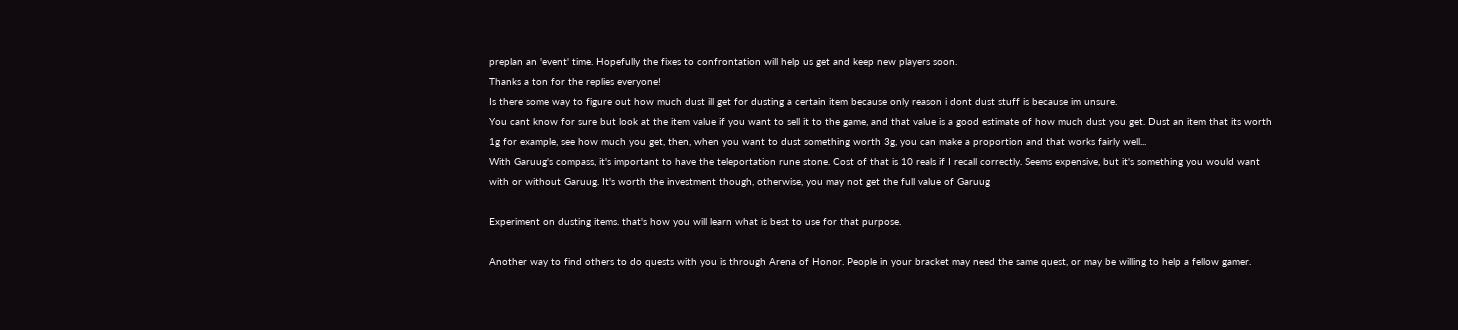preplan an 'event' time. Hopefully the fixes to confrontation will help us get and keep new players soon.
Thanks a ton for the replies everyone!
Is there some way to figure out how much dust ill get for dusting a certain item because only reason i dont dust stuff is because im unsure.
You cant know for sure but look at the item value if you want to sell it to the game, and that value is a good estimate of how much dust you get. Dust an item that its worth 1g for example, see how much you get, then, when you want to dust something worth 3g, you can make a proportion and that works fairly well...
With Garuug's compass, it's important to have the teleportation rune stone. Cost of that is 10 reals if I recall correctly. Seems expensive, but it's something you would want with or without Garuug. It's worth the investment though, otherwise, you may not get the full value of Garuug

Experiment on dusting items. that's how you will learn what is best to use for that purpose.

Another way to find others to do quests with you is through Arena of Honor. People in your bracket may need the same quest, or may be willing to help a fellow gamer.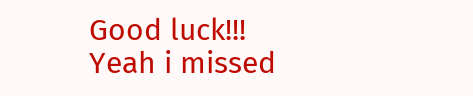Good luck!!!
Yeah i missed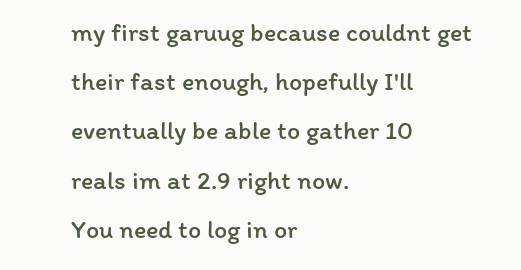my first garuug because couldnt get their fast enough, hopefully I'll eventually be able to gather 10 reals im at 2.9 right now.
You need to log in or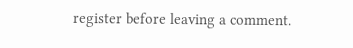register before leaving a comment.